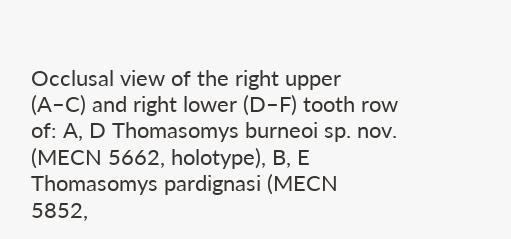Occlusal view of the right upper (A–C) and right lower (D–F) tooth row of: A, D Thomasomys burneoi sp. nov. (MECN 5662, holotype), B, E Thomasomys pardignasi (MECN 5852,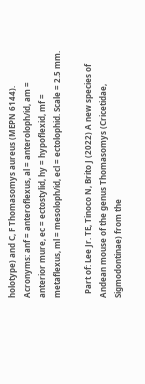holotype) and C, F Thomasomys aureus (MEPN 6144). Acronyms: anf = anteroflexus, al = anteroloph/id, am = anterior mure, ec = ectostylid, hy = hypoflexid, mf = metaflexus, ml = mesoloph/id, ecl = ectolophid. Scale = 2.5 mm.

  Part of: Lee Jr. TE, Tinoco N, Brito J (2022) A new species of Andean mouse of the genus Thomasomys (Cricetidae, Sigmodontinae) from the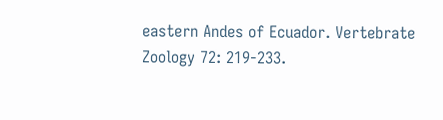eastern Andes of Ecuador. Vertebrate Zoology 72: 219-233.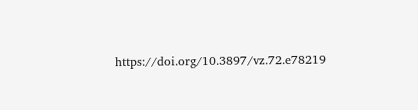https://doi.org/10.3897/vz.72.e78219